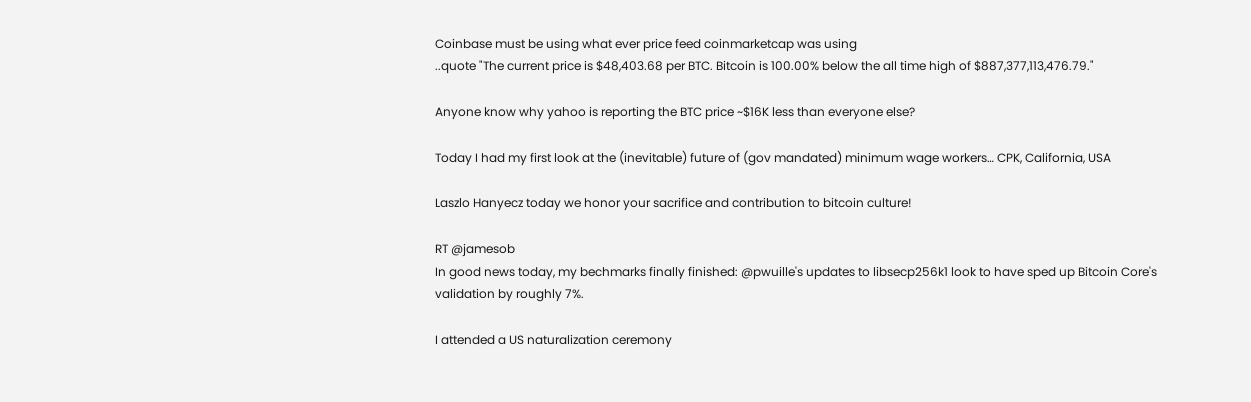Coinbase must be using what ever price feed coinmarketcap was using
..quote "The current price is $48,403.68 per BTC. Bitcoin is 100.00% below the all time high of $887,377,113,476.79."

Anyone know why yahoo is reporting the BTC price ~$16K less than everyone else?

Today I had my first look at the (inevitable) future of (gov mandated) minimum wage workers… CPK, California, USA

Laszlo Hanyecz today we honor your sacrifice and contribution to bitcoin culture!

RT @jamesob
In good news today, my bechmarks finally finished: @pwuille's updates to libsecp256k1 look to have sped up Bitcoin Core's validation by roughly 7%.

I attended a US naturalization ceremony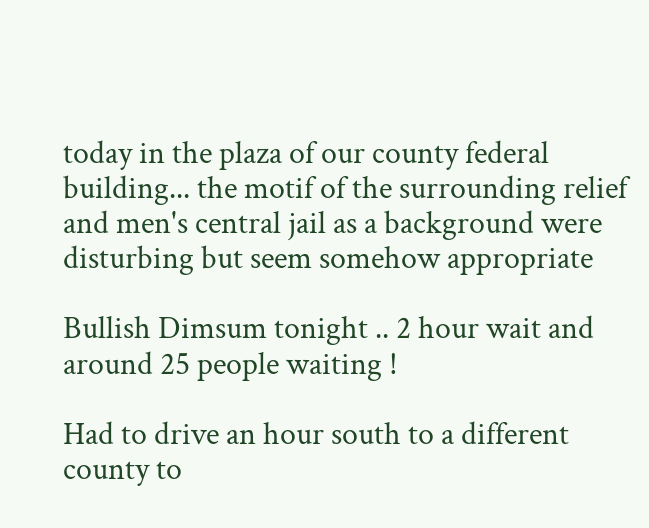today in the plaza of our county federal building... the motif of the surrounding relief and men's central jail as a background were disturbing but seem somehow appropriate

Bullish Dimsum tonight .. 2 hour wait and around 25 people waiting !

Had to drive an hour south to a different county to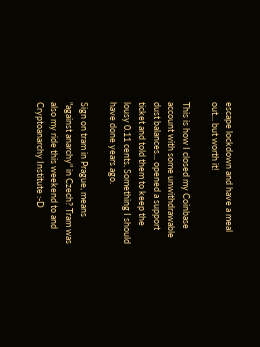escape lockdown and have a meal out... but worth it!

This is how I closed my Coinbase account with some unwithdrawable dust balances... opened a support ticket and told them to keep the lousy 0.11 cents. Something I should have done years ago.

Sign on tram in Prague, means "against anarchy" in Czech? Tram was also my ride this weekend to and Cryptoanarchy Institute :-D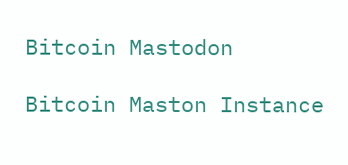Bitcoin Mastodon

Bitcoin Maston Instance